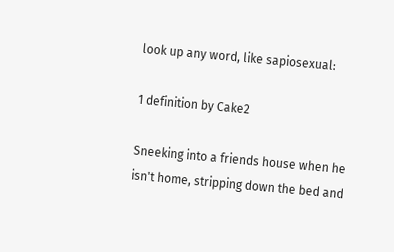look up any word, like sapiosexual:

1 definition by Cake2

Sneeking into a friends house when he isn't home, stripping down the bed and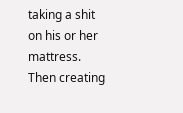taking a shit on his or her mattress. Then creating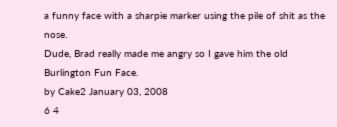a funny face with a sharpie marker using the pile of shit as the nose.
Dude, Brad really made me angry so I gave him the old Burlington Fun Face.
by Cake2 January 03, 2008
6 4